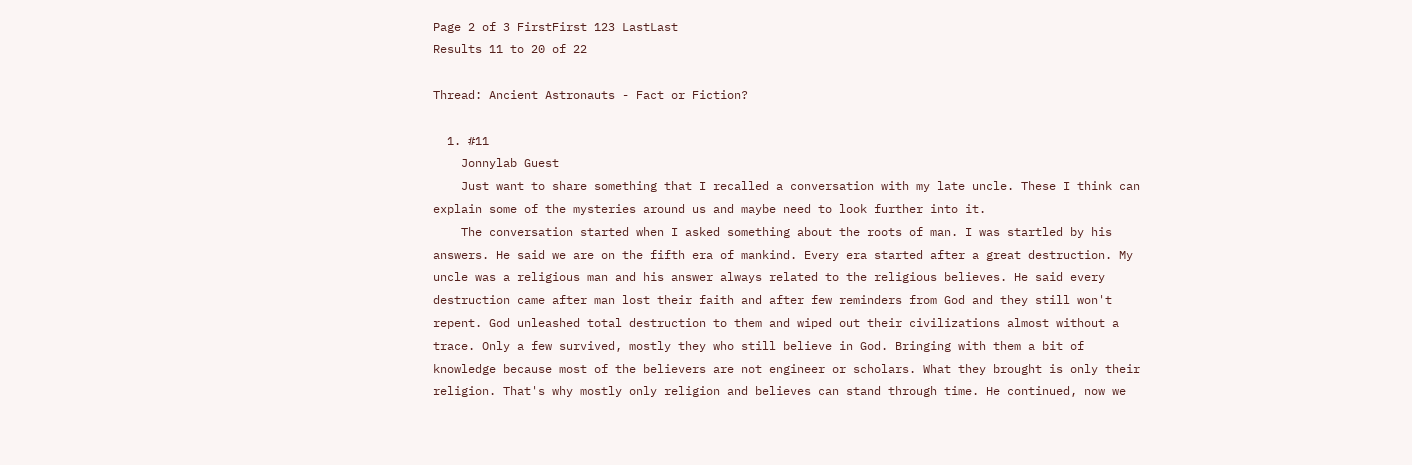Page 2 of 3 FirstFirst 123 LastLast
Results 11 to 20 of 22

Thread: Ancient Astronauts - Fact or Fiction?

  1. #11
    Jonnylab Guest
    Just want to share something that I recalled a conversation with my late uncle. These I think can explain some of the mysteries around us and maybe need to look further into it.
    The conversation started when I asked something about the roots of man. I was startled by his answers. He said we are on the fifth era of mankind. Every era started after a great destruction. My uncle was a religious man and his answer always related to the religious believes. He said every destruction came after man lost their faith and after few reminders from God and they still won't repent. God unleashed total destruction to them and wiped out their civilizations almost without a trace. Only a few survived, mostly they who still believe in God. Bringing with them a bit of knowledge because most of the believers are not engineer or scholars. What they brought is only their religion. That's why mostly only religion and believes can stand through time. He continued, now we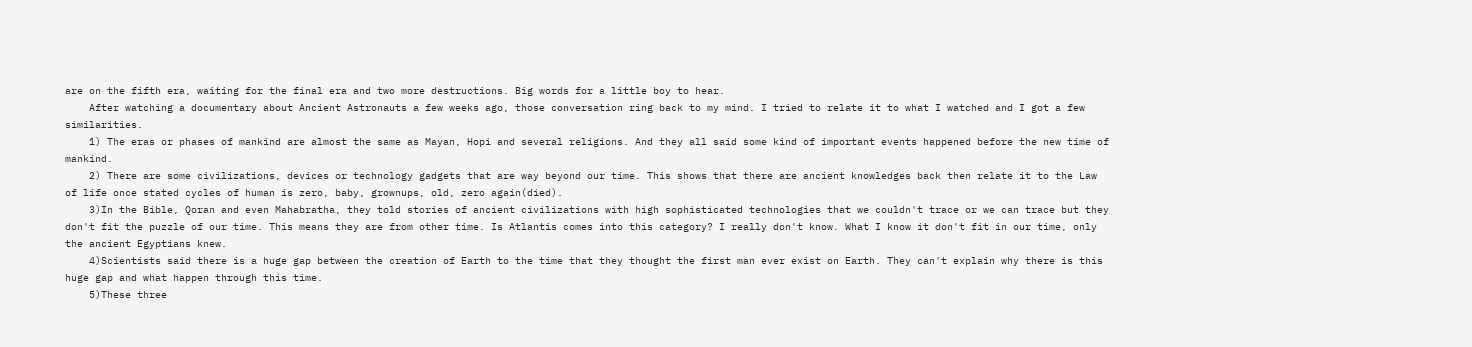are on the fifth era, waiting for the final era and two more destructions. Big words for a little boy to hear.
    After watching a documentary about Ancient Astronauts a few weeks ago, those conversation ring back to my mind. I tried to relate it to what I watched and I got a few similarities.
    1) The eras or phases of mankind are almost the same as Mayan, Hopi and several religions. And they all said some kind of important events happened before the new time of mankind.
    2) There are some civilizations, devices or technology gadgets that are way beyond our time. This shows that there are ancient knowledges back then relate it to the Law of life once stated cycles of human is zero, baby, grownups, old, zero again(died).
    3)In the Bible, Qoran and even Mahabratha, they told stories of ancient civilizations with high sophisticated technologies that we couldn't trace or we can trace but they don't fit the puzzle of our time. This means they are from other time. Is Atlantis comes into this category? I really don't know. What I know it don't fit in our time, only the ancient Egyptians knew.
    4)Scientists said there is a huge gap between the creation of Earth to the time that they thought the first man ever exist on Earth. They can't explain why there is this huge gap and what happen through this time.
    5)These three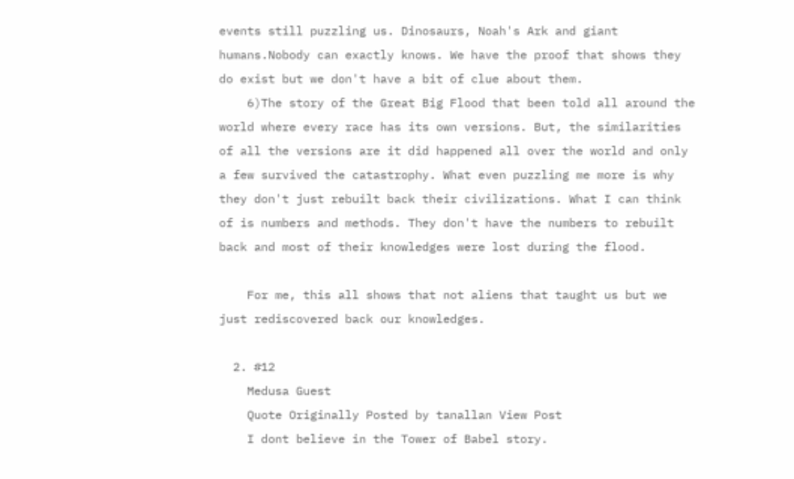events still puzzling us. Dinosaurs, Noah's Ark and giant humans.Nobody can exactly knows. We have the proof that shows they do exist but we don't have a bit of clue about them.
    6)The story of the Great Big Flood that been told all around the world where every race has its own versions. But, the similarities of all the versions are it did happened all over the world and only a few survived the catastrophy. What even puzzling me more is why they don't just rebuilt back their civilizations. What I can think of is numbers and methods. They don't have the numbers to rebuilt back and most of their knowledges were lost during the flood.

    For me, this all shows that not aliens that taught us but we just rediscovered back our knowledges.

  2. #12
    Medusa Guest
    Quote Originally Posted by tanallan View Post
    I dont believe in the Tower of Babel story.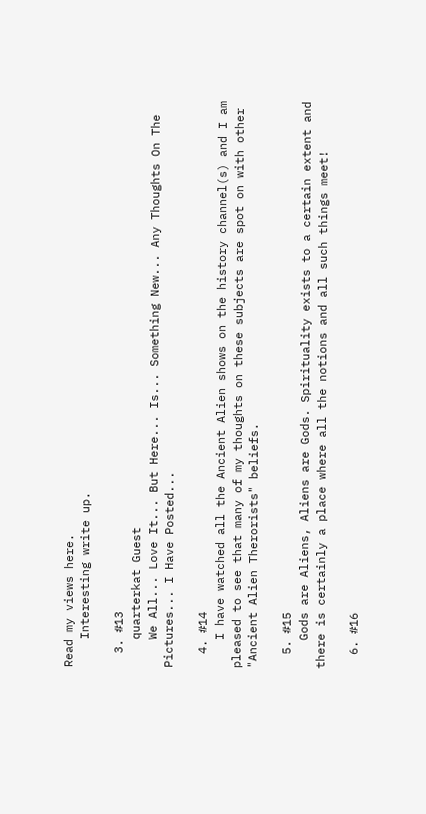Read my views here.
    Interesting write up.

  3. #13
    quarterkat Guest
    We All... Love It... But Here... Is... Something New... Any Thoughts On The Pictures... I Have Posted...

  4. #14
    I have watched all the Ancient Alien shows on the history channel(s) and I am pleased to see that many of my thoughts on these subjects are spot on with other "Ancient Alien Therorists" beliefs.

  5. #15
    Gods are Aliens, Aliens are Gods. Spirituality exists to a certain extent and there is certainly a place where all the notions and all such things meet!

  6. #16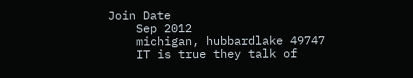Join Date
    Sep 2012
    michigan, hubbardlake 49747
    IT is true they talk of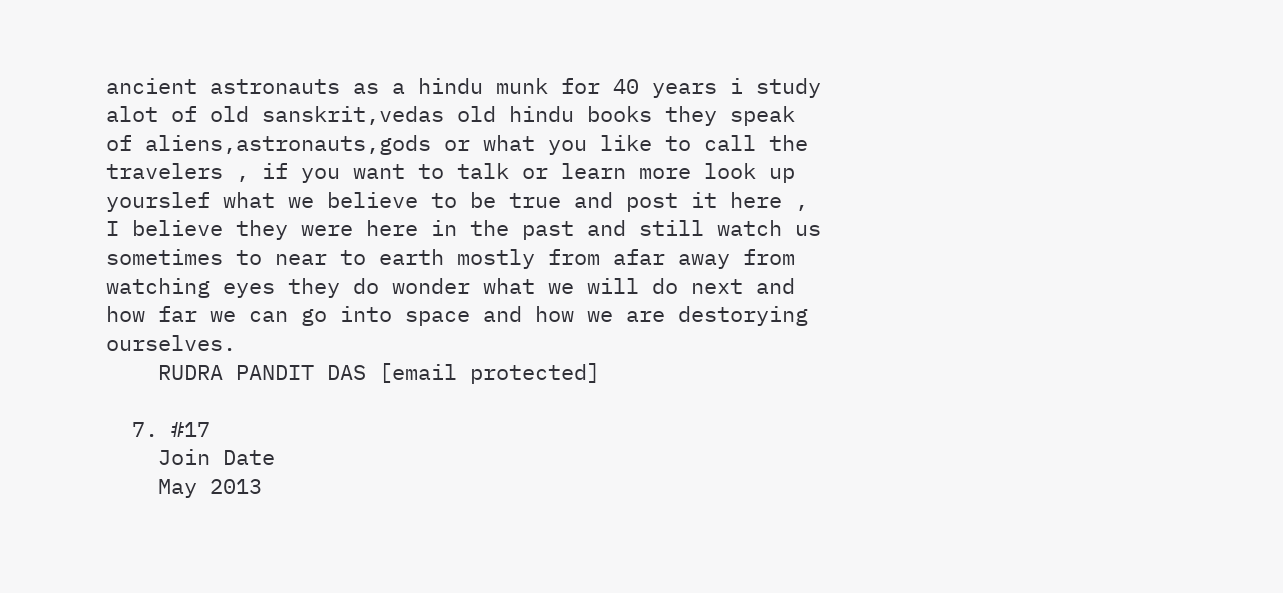ancient astronauts as a hindu munk for 40 years i study alot of old sanskrit,vedas old hindu books they speak of aliens,astronauts,gods or what you like to call the travelers , if you want to talk or learn more look up yourslef what we believe to be true and post it here , I believe they were here in the past and still watch us sometimes to near to earth mostly from afar away from watching eyes they do wonder what we will do next and how far we can go into space and how we are destorying ourselves.
    RUDRA PANDIT DAS [email protected]

  7. #17
    Join Date
    May 2013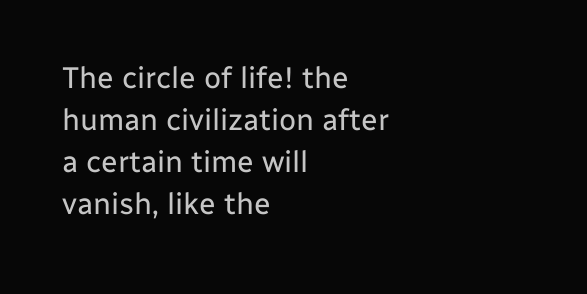The circle of life! the human civilization after a certain time will vanish, like the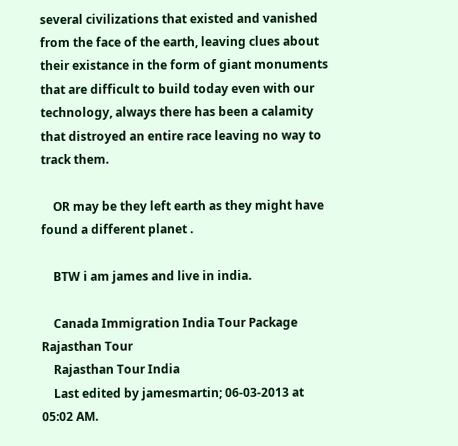several civilizations that existed and vanished from the face of the earth, leaving clues about their existance in the form of giant monuments that are difficult to build today even with our technology, always there has been a calamity that distroyed an entire race leaving no way to track them.

    OR may be they left earth as they might have found a different planet .

    BTW i am james and live in india.

    Canada Immigration India Tour Package Rajasthan Tour
    Rajasthan Tour India
    Last edited by jamesmartin; 06-03-2013 at 05:02 AM.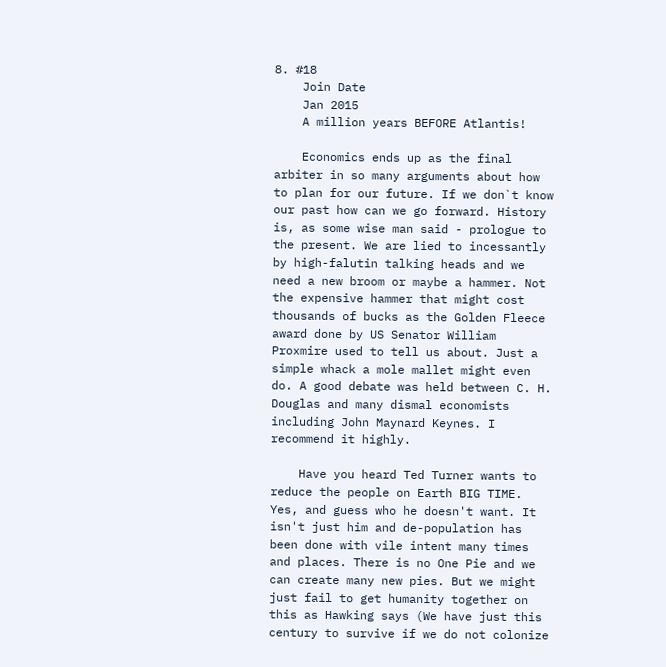8. #18
    Join Date
    Jan 2015
    A million years BEFORE Atlantis!

    Economics ends up as the final arbiter in so many arguments about how to plan for our future. If we don`t know our past how can we go forward. History is, as some wise man said - prologue to the present. We are lied to incessantly by high-falutin talking heads and we need a new broom or maybe a hammer. Not the expensive hammer that might cost thousands of bucks as the Golden Fleece award done by US Senator William Proxmire used to tell us about. Just a simple whack a mole mallet might even do. A good debate was held between C. H. Douglas and many dismal economists including John Maynard Keynes. I recommend it highly.

    Have you heard Ted Turner wants to reduce the people on Earth BIG TIME. Yes, and guess who he doesn't want. It isn't just him and de-population has been done with vile intent many times and places. There is no One Pie and we can create many new pies. But we might just fail to get humanity together on this as Hawking says (We have just this century to survive if we do not colonize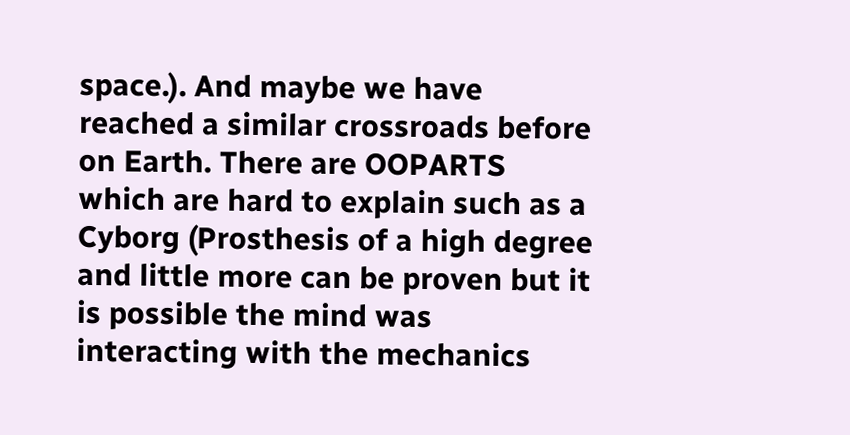space.). And maybe we have reached a similar crossroads before on Earth. There are OOPARTS which are hard to explain such as a Cyborg (Prosthesis of a high degree and little more can be proven but it is possible the mind was interacting with the mechanics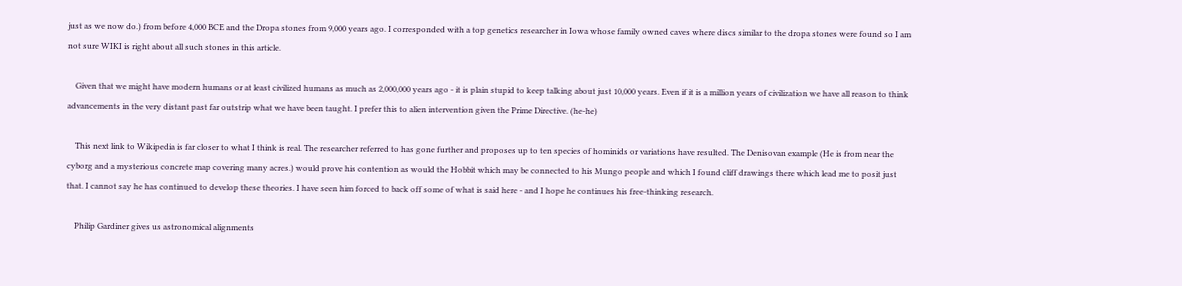just as we now do.) from before 4,000 BCE and the Dropa stones from 9,000 years ago. I corresponded with a top genetics researcher in Iowa whose family owned caves where discs similar to the dropa stones were found so I am not sure WIKI is right about all such stones in this article.

    Given that we might have modern humans or at least civilized humans as much as 2,000,000 years ago - it is plain stupid to keep talking about just 10,000 years. Even if it is a million years of civilization we have all reason to think advancements in the very distant past far outstrip what we have been taught. I prefer this to alien intervention given the Prime Directive. (he-he)

    This next link to Wikipedia is far closer to what I think is real. The researcher referred to has gone further and proposes up to ten species of hominids or variations have resulted. The Denisovan example (He is from near the cyborg and a mysterious concrete map covering many acres.) would prove his contention as would the Hobbit which may be connected to his Mungo people and which I found cliff drawings there which lead me to posit just that. I cannot say he has continued to develop these theories. I have seen him forced to back off some of what is said here - and I hope he continues his free-thinking research.

    Philip Gardiner gives us astronomical alignments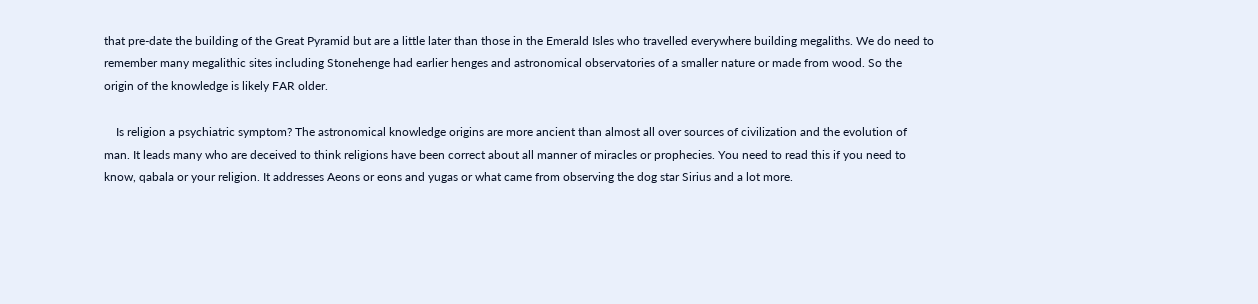that pre-date the building of the Great Pyramid but are a little later than those in the Emerald Isles who travelled everywhere building megaliths. We do need to remember many megalithic sites including Stonehenge had earlier henges and astronomical observatories of a smaller nature or made from wood. So the origin of the knowledge is likely FAR older.

    Is religion a psychiatric symptom? The astronomical knowledge origins are more ancient than almost all over sources of civilization and the evolution of man. It leads many who are deceived to think religions have been correct about all manner of miracles or prophecies. You need to read this if you need to know, qabala or your religion. It addresses Aeons or eons and yugas or what came from observing the dog star Sirius and a lot more.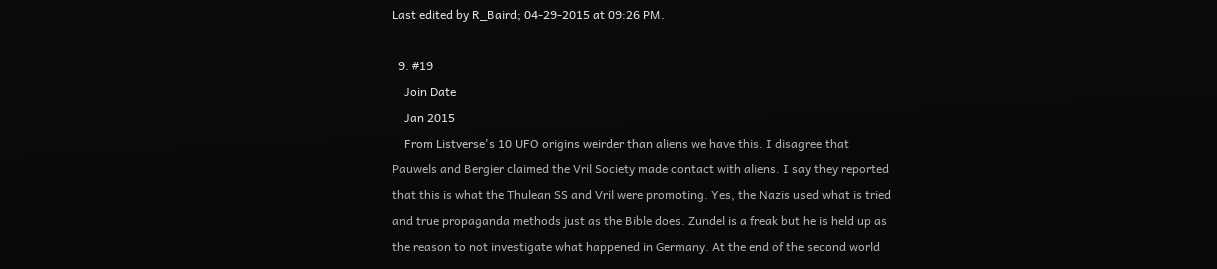Last edited by R_Baird; 04-29-2015 at 09:26 PM.

  9. #19
    Join Date
    Jan 2015
    From Listverse's 10 UFO origins weirder than aliens we have this. I disagree that Pauwels and Bergier claimed the Vril Society made contact with aliens. I say they reported that this is what the Thulean SS and Vril were promoting. Yes, the Nazis used what is tried and true propaganda methods just as the Bible does. Zundel is a freak but he is held up as the reason to not investigate what happened in Germany. At the end of the second world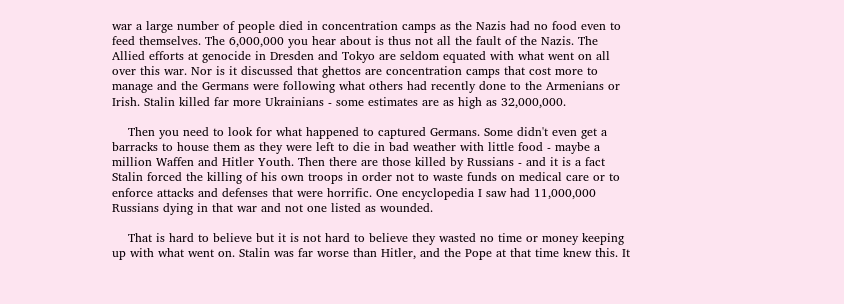war a large number of people died in concentration camps as the Nazis had no food even to feed themselves. The 6,000,000 you hear about is thus not all the fault of the Nazis. The Allied efforts at genocide in Dresden and Tokyo are seldom equated with what went on all over this war. Nor is it discussed that ghettos are concentration camps that cost more to manage and the Germans were following what others had recently done to the Armenians or Irish. Stalin killed far more Ukrainians - some estimates are as high as 32,000,000.

    Then you need to look for what happened to captured Germans. Some didn't even get a barracks to house them as they were left to die in bad weather with little food - maybe a million Waffen and Hitler Youth. Then there are those killed by Russians - and it is a fact Stalin forced the killing of his own troops in order not to waste funds on medical care or to enforce attacks and defenses that were horrific. One encyclopedia I saw had 11,000,000 Russians dying in that war and not one listed as wounded.

    That is hard to believe but it is not hard to believe they wasted no time or money keeping up with what went on. Stalin was far worse than Hitler, and the Pope at that time knew this. It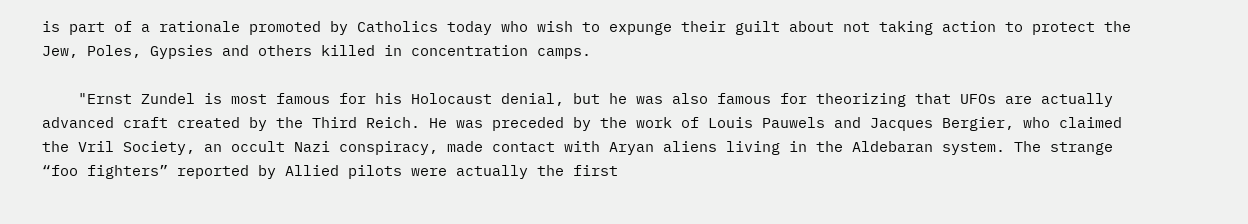is part of a rationale promoted by Catholics today who wish to expunge their guilt about not taking action to protect the Jew, Poles, Gypsies and others killed in concentration camps.

    "Ernst Zundel is most famous for his Holocaust denial, but he was also famous for theorizing that UFOs are actually advanced craft created by the Third Reich. He was preceded by the work of Louis Pauwels and Jacques Bergier, who claimed the Vril Society, an occult Nazi conspiracy, made contact with Aryan aliens living in the Aldebaran system. The strange “foo fighters” reported by Allied pilots were actually the first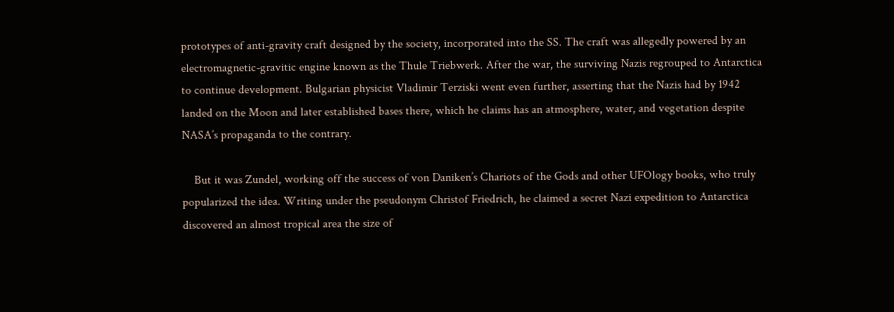prototypes of anti-gravity craft designed by the society, incorporated into the SS. The craft was allegedly powered by an electromagnetic-gravitic engine known as the Thule Triebwerk. After the war, the surviving Nazis regrouped to Antarctica to continue development. Bulgarian physicist Vladimir Terziski went even further, asserting that the Nazis had by 1942 landed on the Moon and later established bases there, which he claims has an atmosphere, water, and vegetation despite NASA’s propaganda to the contrary.

    But it was Zundel, working off the success of von Daniken’s Chariots of the Gods and other UFOlogy books, who truly popularized the idea. Writing under the pseudonym Christof Friedrich, he claimed a secret Nazi expedition to Antarctica discovered an almost tropical area the size of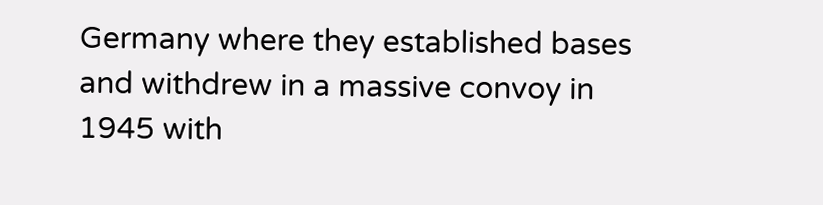Germany where they established bases and withdrew in a massive convoy in 1945 with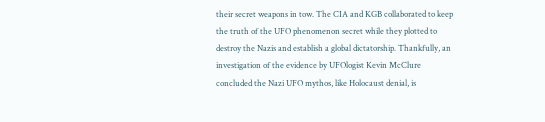their secret weapons in tow. The CIA and KGB collaborated to keep the truth of the UFO phenomenon secret while they plotted to destroy the Nazis and establish a global dictatorship. Thankfully, an investigation of the evidence by UFOlogist Kevin McClure concluded the Nazi UFO mythos, like Holocaust denial, is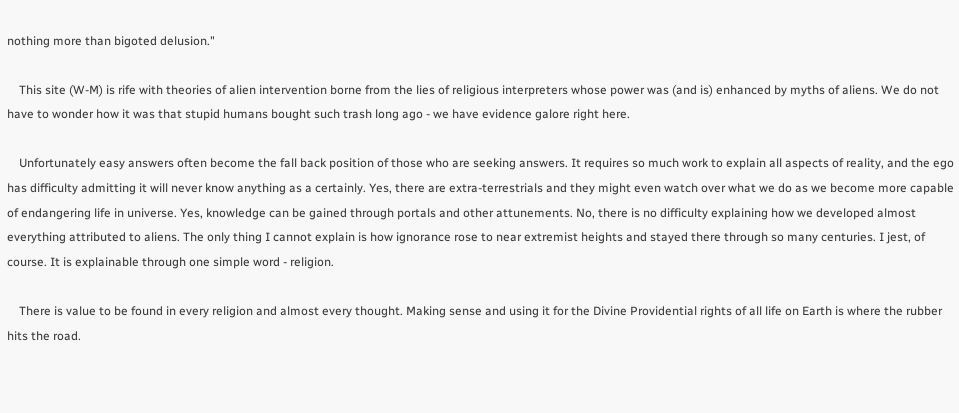nothing more than bigoted delusion."

    This site (W-M) is rife with theories of alien intervention borne from the lies of religious interpreters whose power was (and is) enhanced by myths of aliens. We do not have to wonder how it was that stupid humans bought such trash long ago - we have evidence galore right here.

    Unfortunately easy answers often become the fall back position of those who are seeking answers. It requires so much work to explain all aspects of reality, and the ego has difficulty admitting it will never know anything as a certainly. Yes, there are extra-terrestrials and they might even watch over what we do as we become more capable of endangering life in universe. Yes, knowledge can be gained through portals and other attunements. No, there is no difficulty explaining how we developed almost everything attributed to aliens. The only thing I cannot explain is how ignorance rose to near extremist heights and stayed there through so many centuries. I jest, of course. It is explainable through one simple word - religion.

    There is value to be found in every religion and almost every thought. Making sense and using it for the Divine Providential rights of all life on Earth is where the rubber hits the road.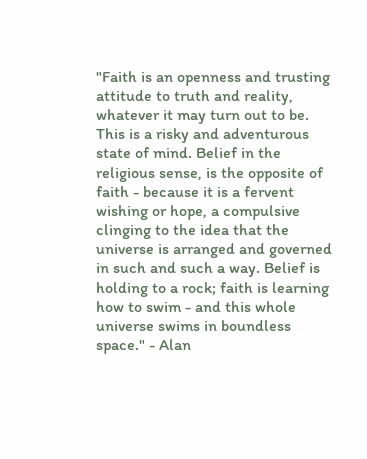"Faith is an openness and trusting attitude to truth and reality, whatever it may turn out to be. This is a risky and adventurous state of mind. Belief in the religious sense, is the opposite of faith - because it is a fervent wishing or hope, a compulsive clinging to the idea that the universe is arranged and governed in such and such a way. Belief is holding to a rock; faith is learning how to swim - and this whole universe swims in boundless space." - Alan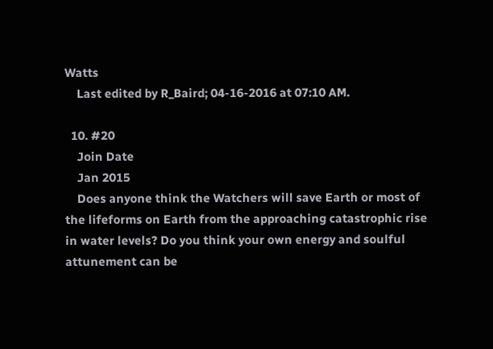Watts
    Last edited by R_Baird; 04-16-2016 at 07:10 AM.

  10. #20
    Join Date
    Jan 2015
    Does anyone think the Watchers will save Earth or most of the lifeforms on Earth from the approaching catastrophic rise in water levels? Do you think your own energy and soulful attunement can be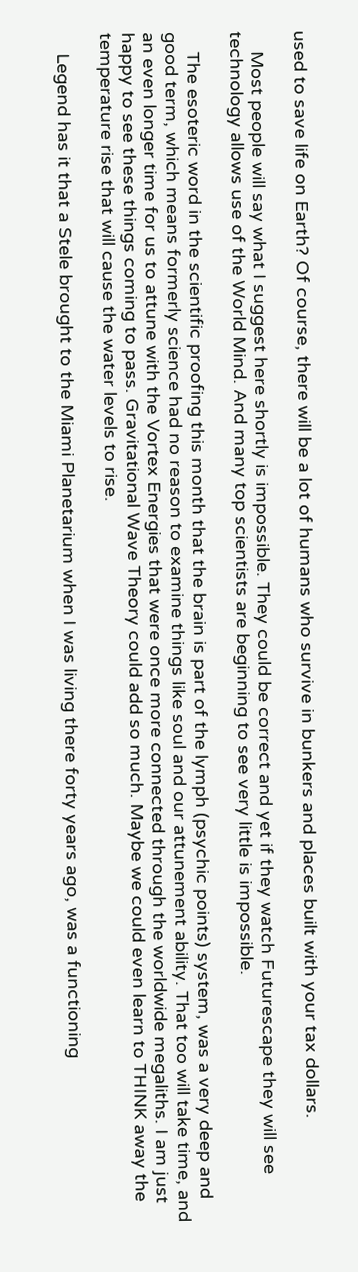used to save life on Earth? Of course, there will be a lot of humans who survive in bunkers and places built with your tax dollars.

    Most people will say what I suggest here shortly is impossible. They could be correct and yet if they watch Futurescape they will see technology allows use of the World Mind. And many top scientists are beginning to see very little is impossible.

    The esoteric word in the scientific proofing this month that the brain is part of the lymph (psychic points) system, was a very deep and good term, which means formerly science had no reason to examine things like soul and our attunement ability. That too will take time, and an even longer time for us to attune with the Vortex Energies that were once more connected through the worldwide megaliths. I am just happy to see these things coming to pass. Gravitational Wave Theory could add so much. Maybe we could even learn to THINK away the temperature rise that will cause the water levels to rise.

    Legend has it that a Stele brought to the Miami Planetarium when I was living there forty years ago, was a functioning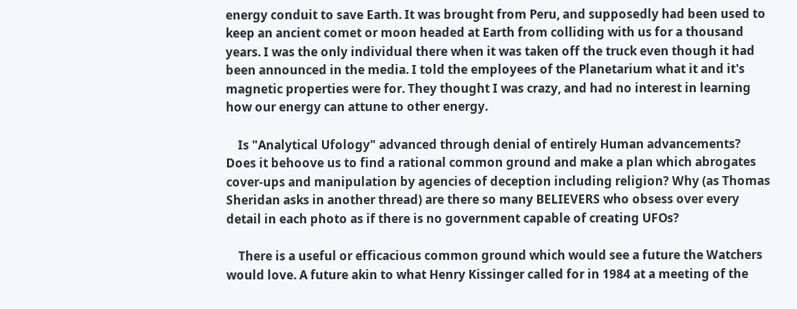energy conduit to save Earth. It was brought from Peru, and supposedly had been used to keep an ancient comet or moon headed at Earth from colliding with us for a thousand years. I was the only individual there when it was taken off the truck even though it had been announced in the media. I told the employees of the Planetarium what it and it's magnetic properties were for. They thought I was crazy, and had no interest in learning how our energy can attune to other energy.

    Is "Analytical Ufology" advanced through denial of entirely Human advancements? Does it behoove us to find a rational common ground and make a plan which abrogates cover-ups and manipulation by agencies of deception including religion? Why (as Thomas Sheridan asks in another thread) are there so many BELIEVERS who obsess over every detail in each photo as if there is no government capable of creating UFOs?

    There is a useful or efficacious common ground which would see a future the Watchers would love. A future akin to what Henry Kissinger called for in 1984 at a meeting of the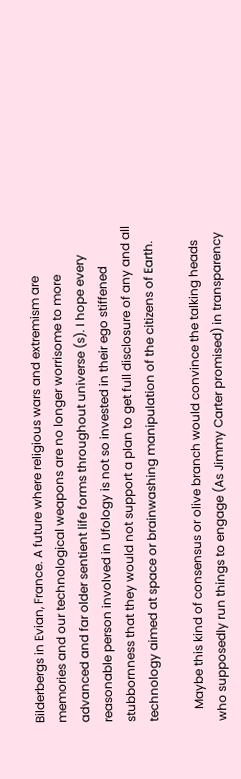Bilderbergs in Evian, France. A future where religious wars and extremism are memories and our technological weapons are no longer worrisome to more advanced and far older sentient life forms throughout universe (s). I hope every reasonable person involved in Ufology is not so invested in their ego stiffened stubbornness that they would not support a plan to get full disclosure of any and all technology aimed at space or brainwashing manipulation of the citizens of Earth.

    Maybe this kind of consensus or olive branch would convince the talking heads who supposedly run things to engage (As Jimmy Carter promised) in transparency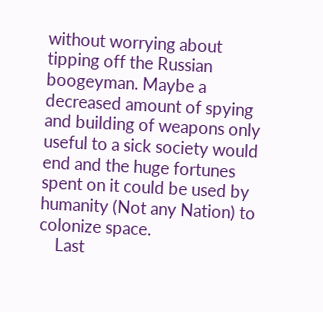without worrying about tipping off the Russian boogeyman. Maybe a decreased amount of spying and building of weapons only useful to a sick society would end and the huge fortunes spent on it could be used by humanity (Not any Nation) to colonize space.
    Last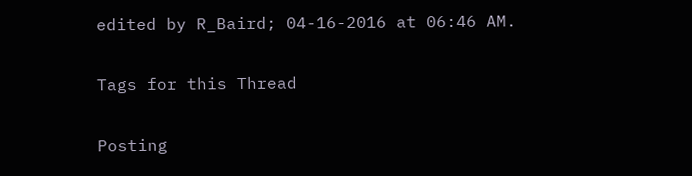edited by R_Baird; 04-16-2016 at 06:46 AM.

Tags for this Thread

Posting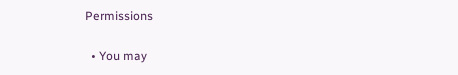Permissions

  • You may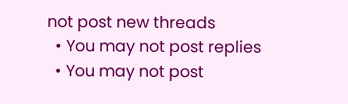not post new threads
  • You may not post replies
  • You may not post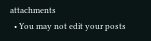attachments
  • You may not edit your posts